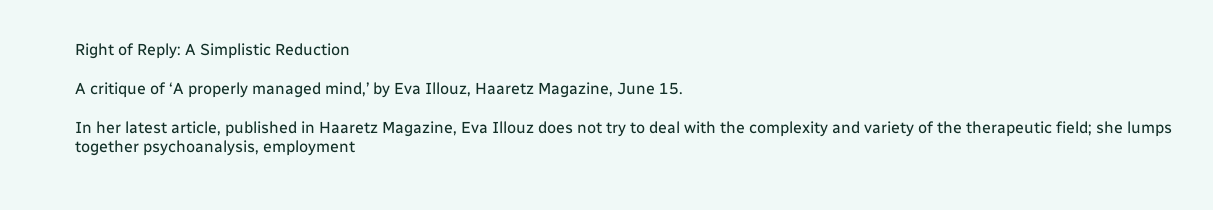Right of Reply: A Simplistic Reduction

A critique of ‘A properly managed mind,’ by Eva Illouz, Haaretz Magazine, June 15.

In her latest article, published in Haaretz Magazine, Eva Illouz does not try to deal with the complexity and variety of the therapeutic field; she lumps together psychoanalysis, employment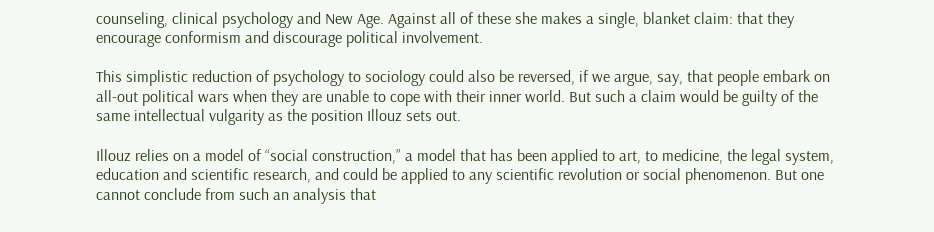counseling, clinical psychology and New Age. Against all of these she makes a single, blanket claim: that they encourage conformism and discourage political involvement.

This simplistic reduction of psychology to sociology could also be reversed, if we argue, say, that people embark on all-out political wars when they are unable to cope with their inner world. But such a claim would be guilty of the same intellectual vulgarity as the position Illouz sets out.

Illouz relies on a model of “social construction,” a model that has been applied to art, to medicine, the legal system, education and scientific research, and could be applied to any scientific revolution or social phenomenon. But one cannot conclude from such an analysis that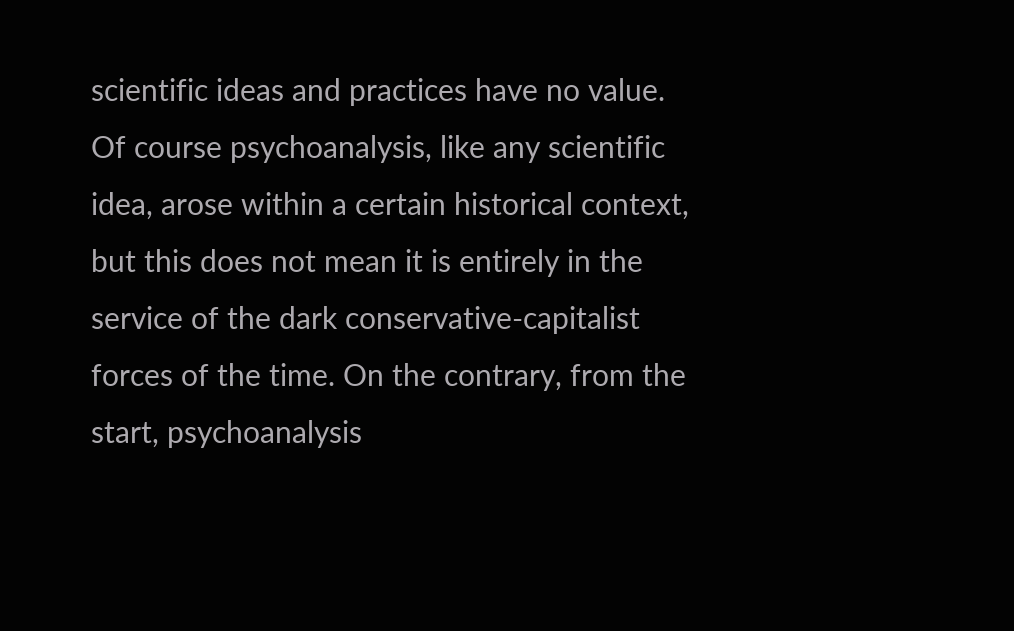scientific ideas and practices have no value. Of course psychoanalysis, like any scientific idea, arose within a certain historical context, but this does not mean it is entirely in the service of the dark conservative-capitalist forces of the time. On the contrary, from the start, psychoanalysis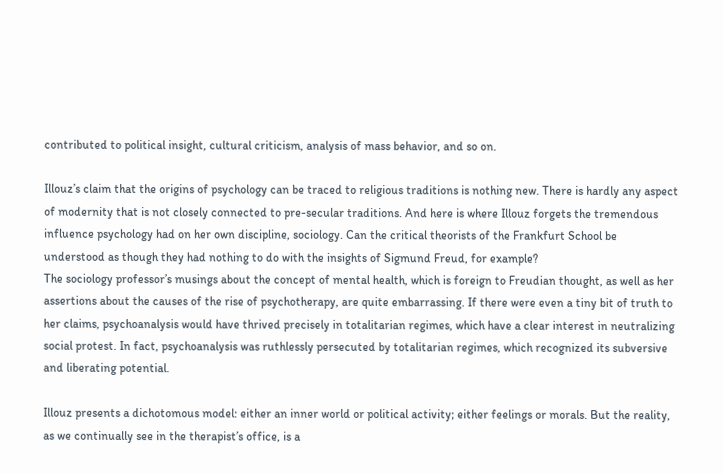contributed to political insight, cultural criticism, analysis of mass behavior, and so on.

Illouz’s claim that the origins of psychology can be traced to religious traditions is nothing new. There is hardly any aspect of modernity that is not closely connected to pre-secular traditions. And here is where Illouz forgets the tremendous influence psychology had on her own discipline, sociology. Can the critical theorists of the Frankfurt School be understood as though they had nothing to do with the insights of Sigmund Freud, for example?
The sociology professor’s musings about the concept of mental health, which is foreign to Freudian thought, as well as her assertions about the causes of the rise of psychotherapy, are quite embarrassing. If there were even a tiny bit of truth to her claims, psychoanalysis would have thrived precisely in totalitarian regimes, which have a clear interest in neutralizing social protest. In fact, psychoanalysis was ruthlessly persecuted by totalitarian regimes, which recognized its subversive and liberating potential.

Illouz presents a dichotomous model: either an inner world or political activity; either feelings or morals. But the reality, as we continually see in the therapist’s office, is a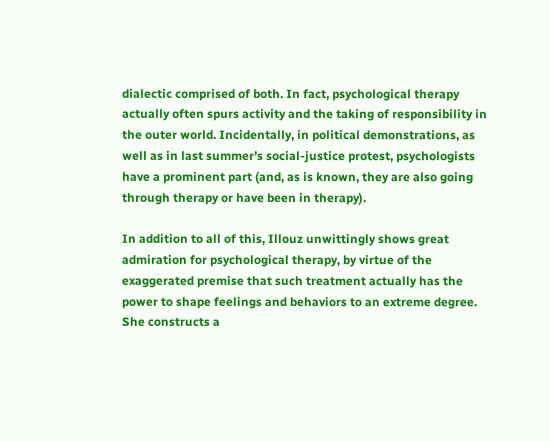dialectic comprised of both. In fact, psychological therapy actually often spurs activity and the taking of responsibility in the outer world. Incidentally, in political demonstrations, as well as in last summer’s social-justice protest, psychologists have a prominent part (and, as is known, they are also going through therapy or have been in therapy).

In addition to all of this, Illouz unwittingly shows great admiration for psychological therapy, by virtue of the exaggerated premise that such treatment actually has the power to shape feelings and behaviors to an extreme degree. She constructs a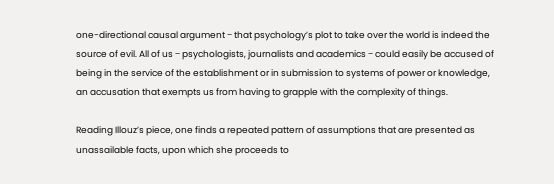one-directional causal argument − that psychology’s plot to take over the world is indeed the source of evil. All of us − psychologists, journalists and academics − could easily be accused of being in the service of the establishment or in submission to systems of power or knowledge, an accusation that exempts us from having to grapple with the complexity of things.

Reading Illouz’s piece, one finds a repeated pattern of assumptions that are presented as unassailable facts, upon which she proceeds to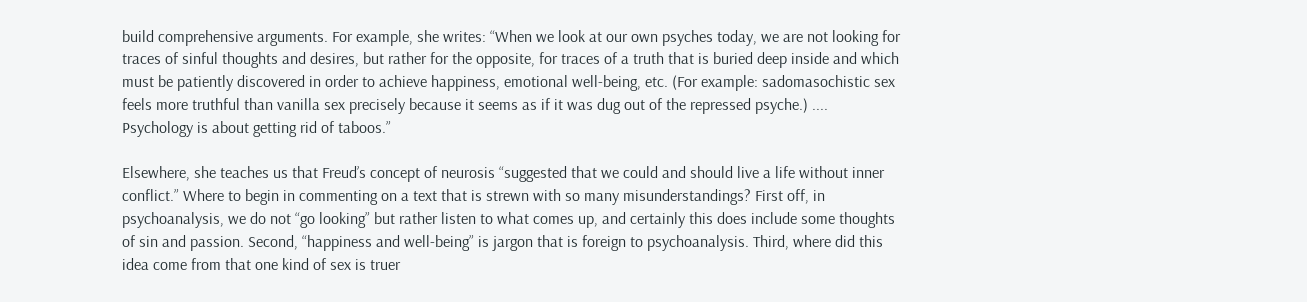build comprehensive arguments. For example, she writes: “When we look at our own psyches today, we are not looking for traces of sinful thoughts and desires, but rather for the opposite, for traces of a truth that is buried deep inside and which must be patiently discovered in order to achieve happiness, emotional well-being, etc. (For example: sadomasochistic sex feels more truthful than vanilla sex precisely because it seems as if it was dug out of the repressed psyche.) .... Psychology is about getting rid of taboos.”

Elsewhere, she teaches us that Freud’s concept of neurosis “suggested that we could and should live a life without inner conflict.” Where to begin in commenting on a text that is strewn with so many misunderstandings? First off, in psychoanalysis, we do not “go looking” but rather listen to what comes up, and certainly this does include some thoughts of sin and passion. Second, “happiness and well-being” is jargon that is foreign to psychoanalysis. Third, where did this idea come from that one kind of sex is truer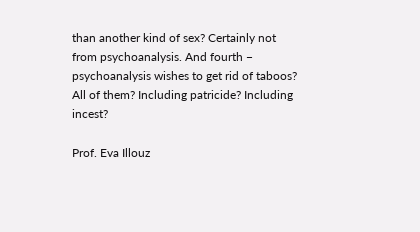than another kind of sex? Certainly not from psychoanalysis. And fourth − psychoanalysis wishes to get rid of taboos? All of them? Including patricide? Including incest?

Prof. Eva Illouz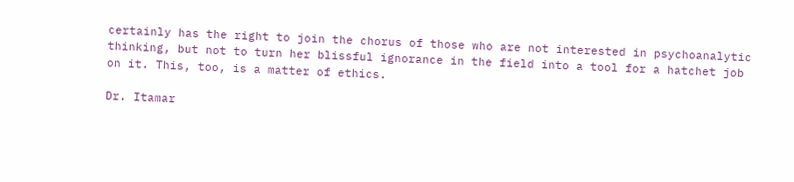certainly has the right to join the chorus of those who are not interested in psychoanalytic thinking, but not to turn her blissful ignorance in the field into a tool for a hatchet job on it. This, too, is a matter of ethics.

Dr. Itamar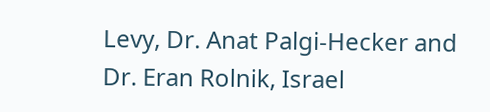Levy, Dr. Anat Palgi-Hecker and Dr. Eran Rolnik, Israel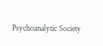Psychoanalytic Society